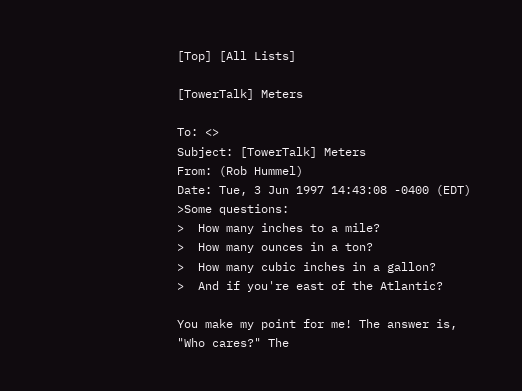[Top] [All Lists]

[TowerTalk] Meters

To: <>
Subject: [TowerTalk] Meters
From: (Rob Hummel)
Date: Tue, 3 Jun 1997 14:43:08 -0400 (EDT)
>Some questions:
>  How many inches to a mile?
>  How many ounces in a ton?
>  How many cubic inches in a gallon?
>  And if you're east of the Atlantic?

You make my point for me! The answer is, "Who cares?" The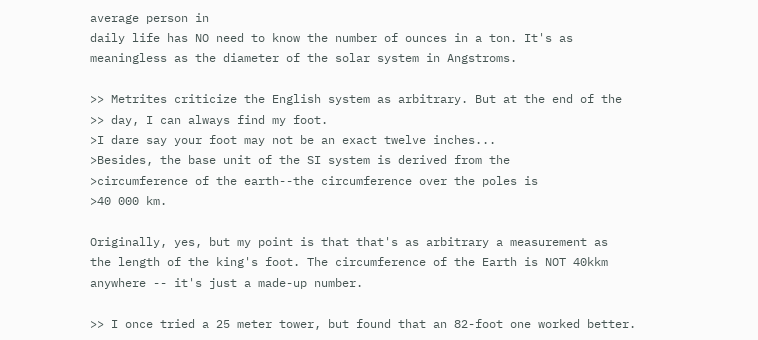average person in
daily life has NO need to know the number of ounces in a ton. It's as
meaningless as the diameter of the solar system in Angstroms.

>> Metrites criticize the English system as arbitrary. But at the end of the
>> day, I can always find my foot.
>I dare say your foot may not be an exact twelve inches...
>Besides, the base unit of the SI system is derived from the
>circumference of the earth--the circumference over the poles is
>40 000 km.

Originally, yes, but my point is that that's as arbitrary a measurement as
the length of the king's foot. The circumference of the Earth is NOT 40kkm
anywhere -- it's just a made-up number.

>> I once tried a 25 meter tower, but found that an 82-foot one worked better.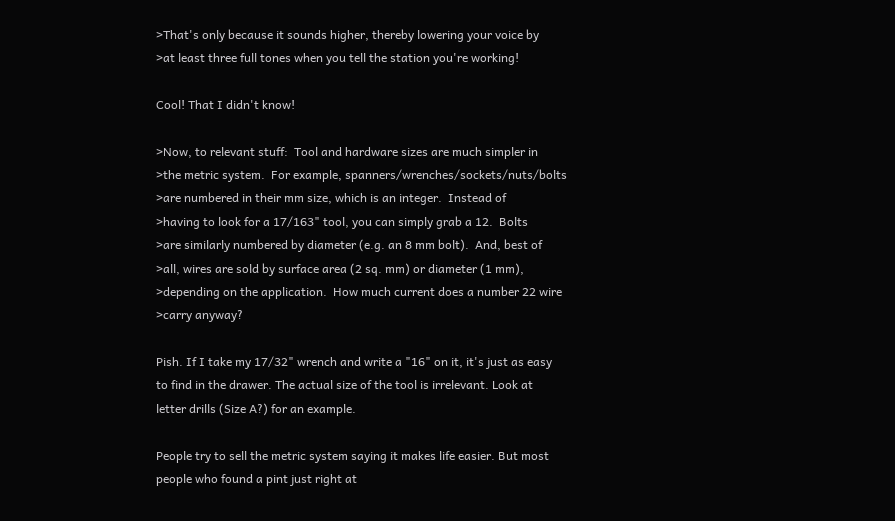>That's only because it sounds higher, thereby lowering your voice by
>at least three full tones when you tell the station you're working!

Cool! That I didn't know!

>Now, to relevant stuff:  Tool and hardware sizes are much simpler in
>the metric system.  For example, spanners/wrenches/sockets/nuts/bolts
>are numbered in their mm size, which is an integer.  Instead of
>having to look for a 17/163" tool, you can simply grab a 12.  Bolts
>are similarly numbered by diameter (e.g. an 8 mm bolt).  And, best of
>all, wires are sold by surface area (2 sq. mm) or diameter (1 mm),
>depending on the application.  How much current does a number 22 wire
>carry anyway?

Pish. If I take my 17/32" wrench and write a "16" on it, it's just as easy
to find in the drawer. The actual size of the tool is irrelevant. Look at
letter drills (Size A?) for an example.

People try to sell the metric system saying it makes life easier. But most
people who found a pint just right at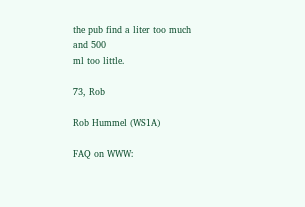the pub find a liter too much and 500
ml too little.

73, Rob

Rob Hummel (WS1A)

FAQ on WWW: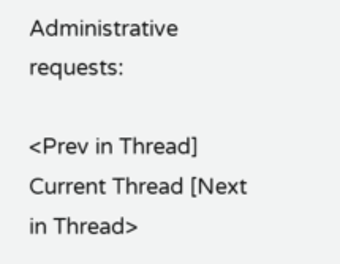Administrative requests:

<Prev in Thread] Current Thread [Next in Thread>